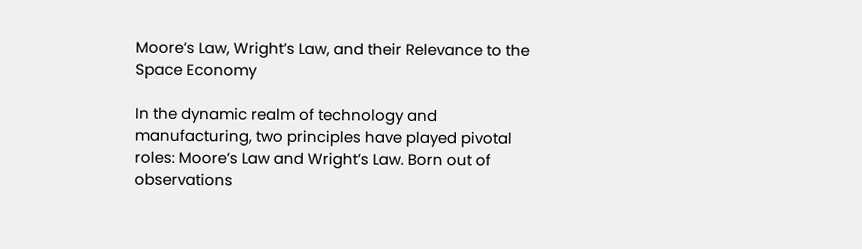Moore’s Law, Wright’s Law, and their Relevance to the Space Economy

In the dynamic realm of technology and manufacturing, two principles have played pivotal roles: Moore’s Law and Wright’s Law. Born out of observations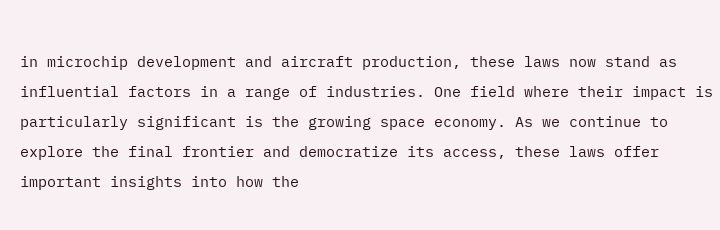in microchip development and aircraft production, these laws now stand as influential factors in a range of industries. One field where their impact is particularly significant is the growing space economy. As we continue to explore the final frontier and democratize its access, these laws offer important insights into how the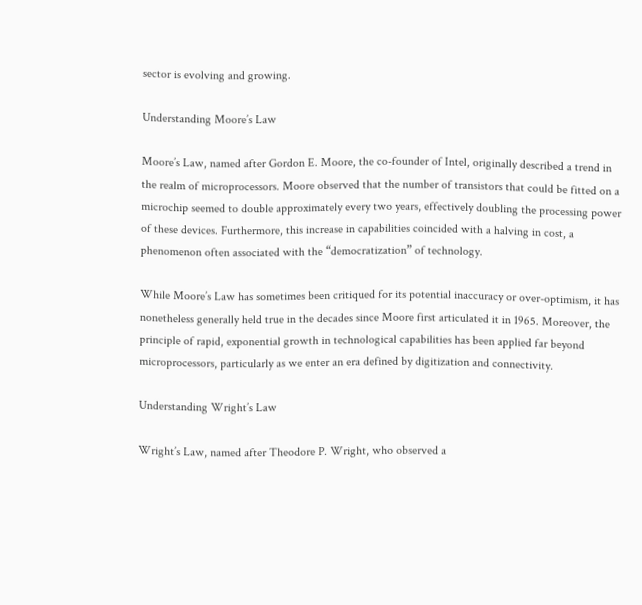sector is evolving and growing.

Understanding Moore’s Law

Moore’s Law, named after Gordon E. Moore, the co-founder of Intel, originally described a trend in the realm of microprocessors. Moore observed that the number of transistors that could be fitted on a microchip seemed to double approximately every two years, effectively doubling the processing power of these devices. Furthermore, this increase in capabilities coincided with a halving in cost, a phenomenon often associated with the “democratization” of technology.

While Moore’s Law has sometimes been critiqued for its potential inaccuracy or over-optimism, it has nonetheless generally held true in the decades since Moore first articulated it in 1965. Moreover, the principle of rapid, exponential growth in technological capabilities has been applied far beyond microprocessors, particularly as we enter an era defined by digitization and connectivity.

Understanding Wright’s Law

Wright’s Law, named after Theodore P. Wright, who observed a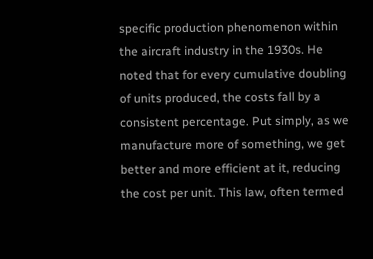specific production phenomenon within the aircraft industry in the 1930s. He noted that for every cumulative doubling of units produced, the costs fall by a consistent percentage. Put simply, as we manufacture more of something, we get better and more efficient at it, reducing the cost per unit. This law, often termed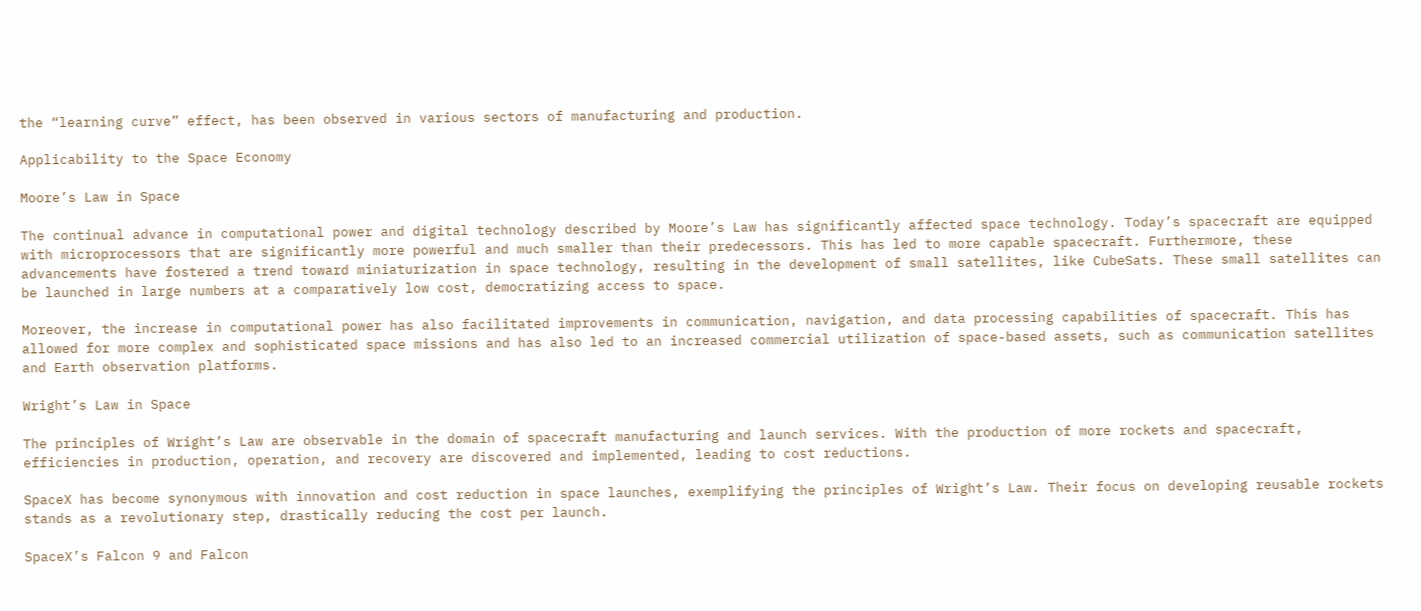the “learning curve” effect, has been observed in various sectors of manufacturing and production.

Applicability to the Space Economy

Moore’s Law in Space

The continual advance in computational power and digital technology described by Moore’s Law has significantly affected space technology. Today’s spacecraft are equipped with microprocessors that are significantly more powerful and much smaller than their predecessors. This has led to more capable spacecraft. Furthermore, these advancements have fostered a trend toward miniaturization in space technology, resulting in the development of small satellites, like CubeSats. These small satellites can be launched in large numbers at a comparatively low cost, democratizing access to space.

Moreover, the increase in computational power has also facilitated improvements in communication, navigation, and data processing capabilities of spacecraft. This has allowed for more complex and sophisticated space missions and has also led to an increased commercial utilization of space-based assets, such as communication satellites and Earth observation platforms.

Wright’s Law in Space

The principles of Wright’s Law are observable in the domain of spacecraft manufacturing and launch services. With the production of more rockets and spacecraft, efficiencies in production, operation, and recovery are discovered and implemented, leading to cost reductions.

SpaceX has become synonymous with innovation and cost reduction in space launches, exemplifying the principles of Wright’s Law. Their focus on developing reusable rockets stands as a revolutionary step, drastically reducing the cost per launch.

SpaceX’s Falcon 9 and Falcon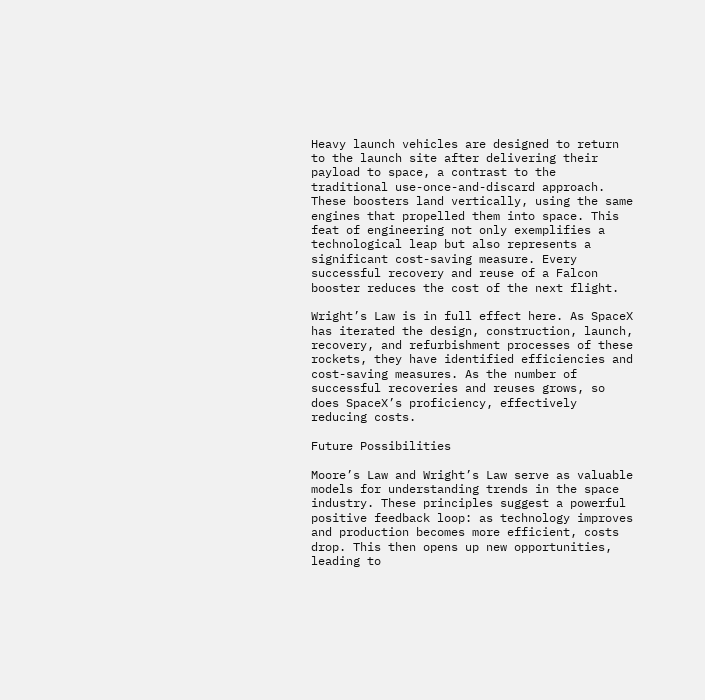Heavy launch vehicles are designed to return to the launch site after delivering their payload to space, a contrast to the traditional use-once-and-discard approach. These boosters land vertically, using the same engines that propelled them into space. This feat of engineering not only exemplifies a technological leap but also represents a significant cost-saving measure. Every successful recovery and reuse of a Falcon booster reduces the cost of the next flight.

Wright’s Law is in full effect here. As SpaceX has iterated the design, construction, launch, recovery, and refurbishment processes of these rockets, they have identified efficiencies and cost-saving measures. As the number of successful recoveries and reuses grows, so does SpaceX’s proficiency, effectively reducing costs.

Future Possibilities

Moore’s Law and Wright’s Law serve as valuable models for understanding trends in the space industry. These principles suggest a powerful positive feedback loop: as technology improves and production becomes more efficient, costs drop. This then opens up new opportunities, leading to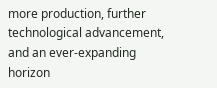more production, further technological advancement, and an ever-expanding horizon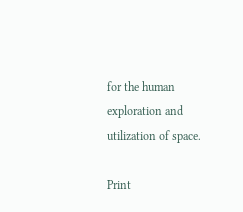for the human exploration and utilization of space.

Print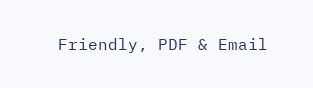Friendly, PDF & Email